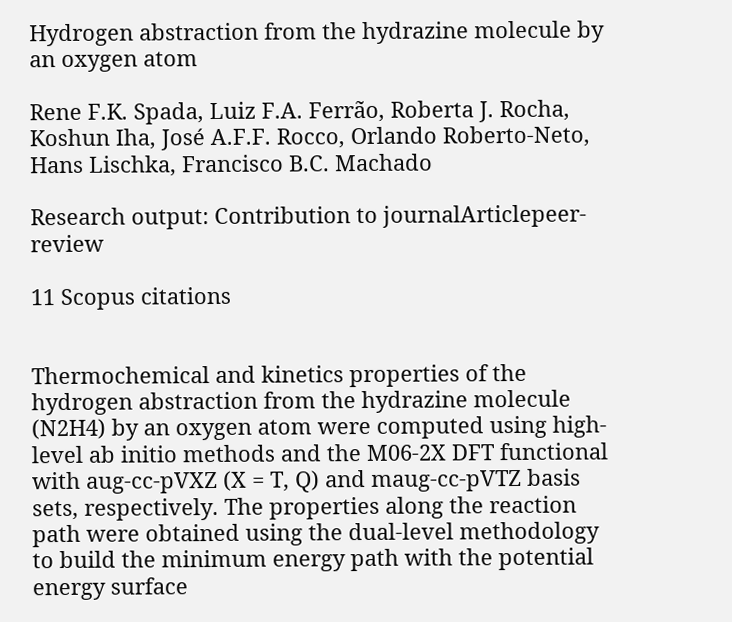Hydrogen abstraction from the hydrazine molecule by an oxygen atom

Rene F.K. Spada, Luiz F.A. Ferrão, Roberta J. Rocha, Koshun Iha, José A.F.F. Rocco, Orlando Roberto-Neto, Hans Lischka, Francisco B.C. Machado

Research output: Contribution to journalArticlepeer-review

11 Scopus citations


Thermochemical and kinetics properties of the hydrogen abstraction from the hydrazine molecule (N2H4) by an oxygen atom were computed using high-level ab initio methods and the M06-2X DFT functional with aug-cc-pVXZ (X = T, Q) and maug-cc-pVTZ basis sets, respectively. The properties along the reaction path were obtained using the dual-level methodology to build the minimum energy path with the potential energy surface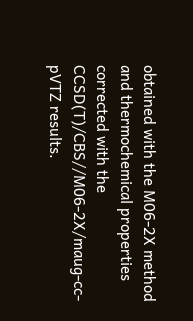obtained with the M06-2X method and thermochemical properties corrected with the CCSD(T)/CBS//M06-2X/maug-cc-pVTZ results.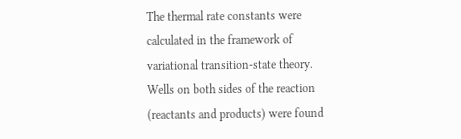The thermal rate constants were calculated in the framework of variational transition-state theory. Wells on both sides of the reaction (reactants and products) were found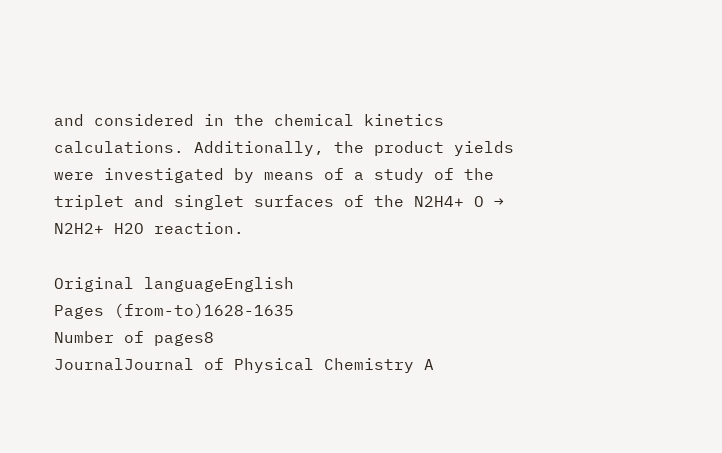and considered in the chemical kinetics calculations. Additionally, the product yields were investigated by means of a study of the triplet and singlet surfaces of the N2H4+ O → N2H2+ H2O reaction.

Original languageEnglish
Pages (from-to)1628-1635
Number of pages8
JournalJournal of Physical Chemistry A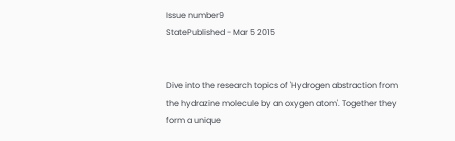Issue number9
StatePublished - Mar 5 2015


Dive into the research topics of 'Hydrogen abstraction from the hydrazine molecule by an oxygen atom'. Together they form a unique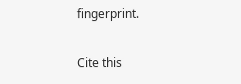fingerprint.

Cite this